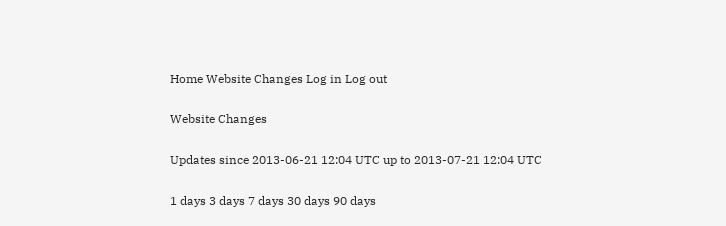Home Website Changes Log in Log out

Website Changes

Updates since 2013-06-21 12:04 UTC up to 2013-07-21 12:04 UTC

1 days 3 days 7 days 30 days 90 days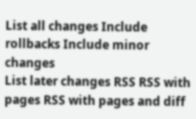List all changes Include rollbacks Include minor changes
List later changes RSS RSS with pages RSS with pages and diff